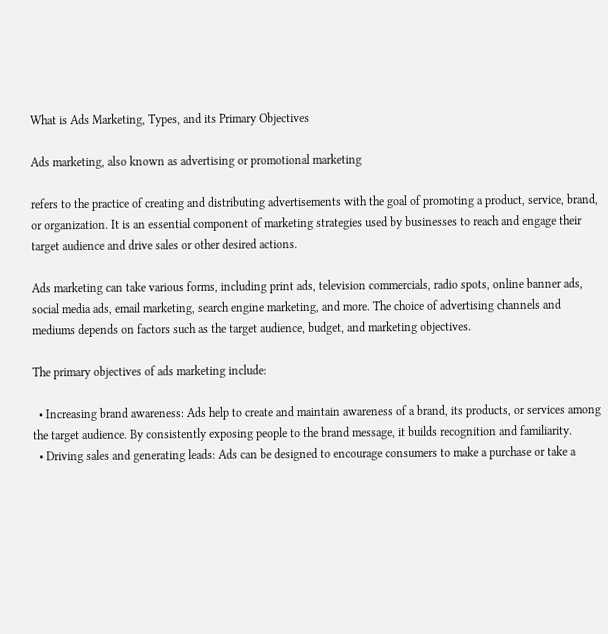What is Ads Marketing, Types, and its Primary Objectives

Ads marketing, also known as advertising or promotional marketing

refers to the practice of creating and distributing advertisements with the goal of promoting a product, service, brand, or organization. It is an essential component of marketing strategies used by businesses to reach and engage their target audience and drive sales or other desired actions.

Ads marketing can take various forms, including print ads, television commercials, radio spots, online banner ads, social media ads, email marketing, search engine marketing, and more. The choice of advertising channels and mediums depends on factors such as the target audience, budget, and marketing objectives.

The primary objectives of ads marketing include:

  • Increasing brand awareness: Ads help to create and maintain awareness of a brand, its products, or services among the target audience. By consistently exposing people to the brand message, it builds recognition and familiarity.
  • Driving sales and generating leads: Ads can be designed to encourage consumers to make a purchase or take a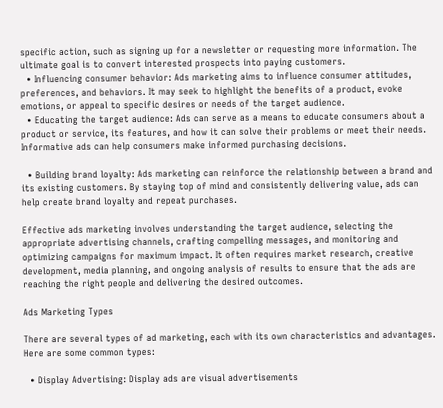specific action, such as signing up for a newsletter or requesting more information. The ultimate goal is to convert interested prospects into paying customers.
  • Influencing consumer behavior: Ads marketing aims to influence consumer attitudes, preferences, and behaviors. It may seek to highlight the benefits of a product, evoke emotions, or appeal to specific desires or needs of the target audience.
  • Educating the target audience: Ads can serve as a means to educate consumers about a product or service, its features, and how it can solve their problems or meet their needs. Informative ads can help consumers make informed purchasing decisions.

  • Building brand loyalty: Ads marketing can reinforce the relationship between a brand and its existing customers. By staying top of mind and consistently delivering value, ads can help create brand loyalty and repeat purchases.

Effective ads marketing involves understanding the target audience, selecting the appropriate advertising channels, crafting compelling messages, and monitoring and optimizing campaigns for maximum impact. It often requires market research, creative development, media planning, and ongoing analysis of results to ensure that the ads are reaching the right people and delivering the desired outcomes.

Ads Marketing Types

There are several types of ad marketing, each with its own characteristics and advantages. Here are some common types:

  • Display Advertising: Display ads are visual advertisements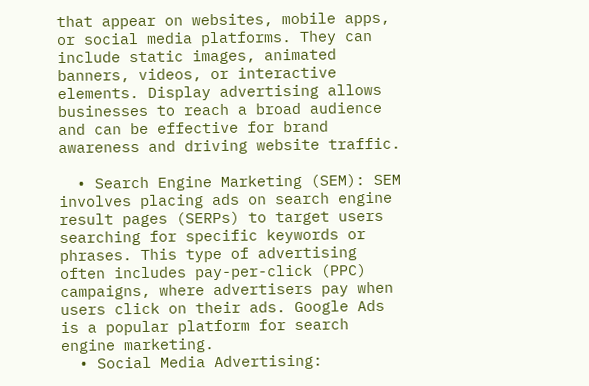that appear on websites, mobile apps, or social media platforms. They can include static images, animated banners, videos, or interactive elements. Display advertising allows businesses to reach a broad audience and can be effective for brand awareness and driving website traffic.

  • Search Engine Marketing (SEM): SEM involves placing ads on search engine result pages (SERPs) to target users searching for specific keywords or phrases. This type of advertising often includes pay-per-click (PPC) campaigns, where advertisers pay when users click on their ads. Google Ads is a popular platform for search engine marketing.
  • Social Media Advertising: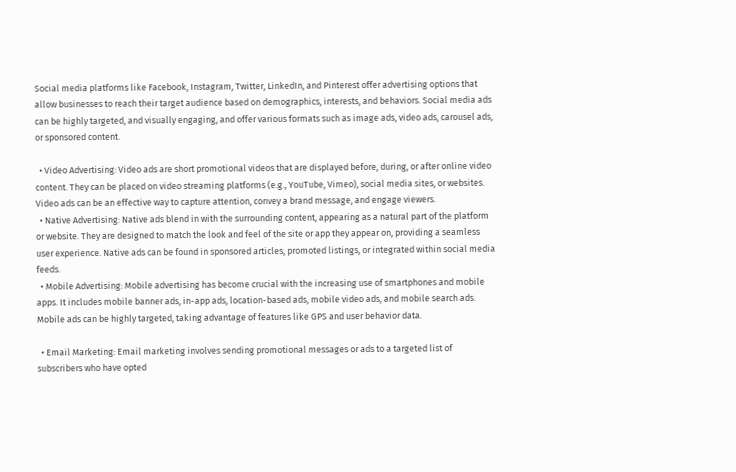Social media platforms like Facebook, Instagram, Twitter, LinkedIn, and Pinterest offer advertising options that allow businesses to reach their target audience based on demographics, interests, and behaviors. Social media ads can be highly targeted, and visually engaging, and offer various formats such as image ads, video ads, carousel ads, or sponsored content.

  • Video Advertising: Video ads are short promotional videos that are displayed before, during, or after online video content. They can be placed on video streaming platforms (e.g., YouTube, Vimeo), social media sites, or websites. Video ads can be an effective way to capture attention, convey a brand message, and engage viewers.
  • Native Advertising: Native ads blend in with the surrounding content, appearing as a natural part of the platform or website. They are designed to match the look and feel of the site or app they appear on, providing a seamless user experience. Native ads can be found in sponsored articles, promoted listings, or integrated within social media feeds.
  • Mobile Advertising: Mobile advertising has become crucial with the increasing use of smartphones and mobile apps. It includes mobile banner ads, in-app ads, location-based ads, mobile video ads, and mobile search ads. Mobile ads can be highly targeted, taking advantage of features like GPS and user behavior data.

  • Email Marketing: Email marketing involves sending promotional messages or ads to a targeted list of subscribers who have opted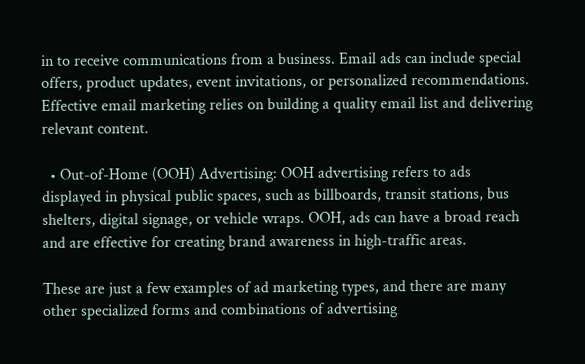in to receive communications from a business. Email ads can include special offers, product updates, event invitations, or personalized recommendations. Effective email marketing relies on building a quality email list and delivering relevant content.

  • Out-of-Home (OOH) Advertising: OOH advertising refers to ads displayed in physical public spaces, such as billboards, transit stations, bus shelters, digital signage, or vehicle wraps. OOH, ads can have a broad reach and are effective for creating brand awareness in high-traffic areas.

These are just a few examples of ad marketing types, and there are many other specialized forms and combinations of advertising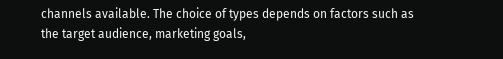channels available. The choice of types depends on factors such as the target audience, marketing goals,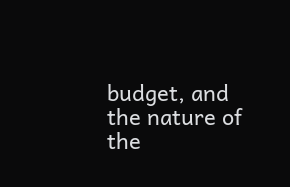budget, and the nature of the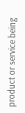product or service being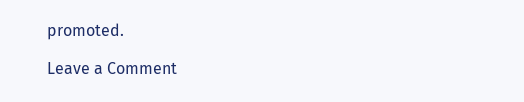promoted.

Leave a Comment